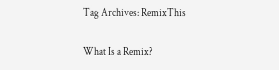Tag Archives: RemixThis

What Is a Remix?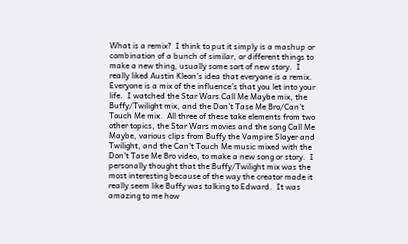What is a remix?  I think to put it simply is a mashup or combination of a bunch of similar, or different things to make a new thing, usually some sort of new story.  I really liked Austin Kleon’s idea that everyone is a remix.  Everyone is a mix of the influence’s that you let into your life.  I watched the Star Wars Call Me Maybe mix, the Buffy/Twilight mix, and the Don’t Tase Me Bro/Can’t Touch Me mix.  All three of these take elements from two other topics, the Star Wars movies and the song Call Me Maybe, various clips from Buffy the Vampire Slayer and Twilight, and the Can’t Touch Me music mixed with the Don’t Tase Me Bro video, to make a new song or story.  I personally thought that the Buffy/Twilight mix was the most interesting because of the way the creator made it really seem like Buffy was talking to Edward.  It was amazing to me how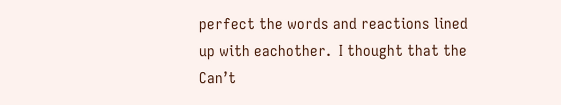perfect the words and reactions lined up with eachother.  I thought that the Can’t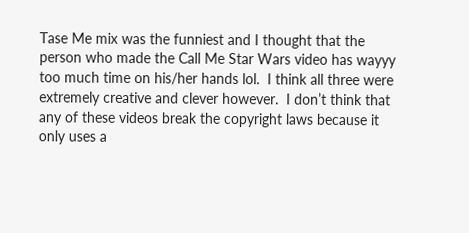Tase Me mix was the funniest and I thought that the person who made the Call Me Star Wars video has wayyy too much time on his/her hands lol.  I think all three were extremely creative and clever however.  I don’t think that any of these videos break the copyright laws because it only uses a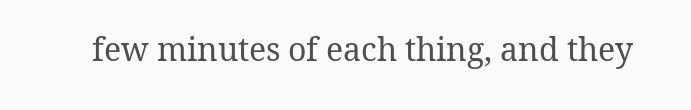few minutes of each thing, and they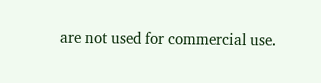are not used for commercial use.